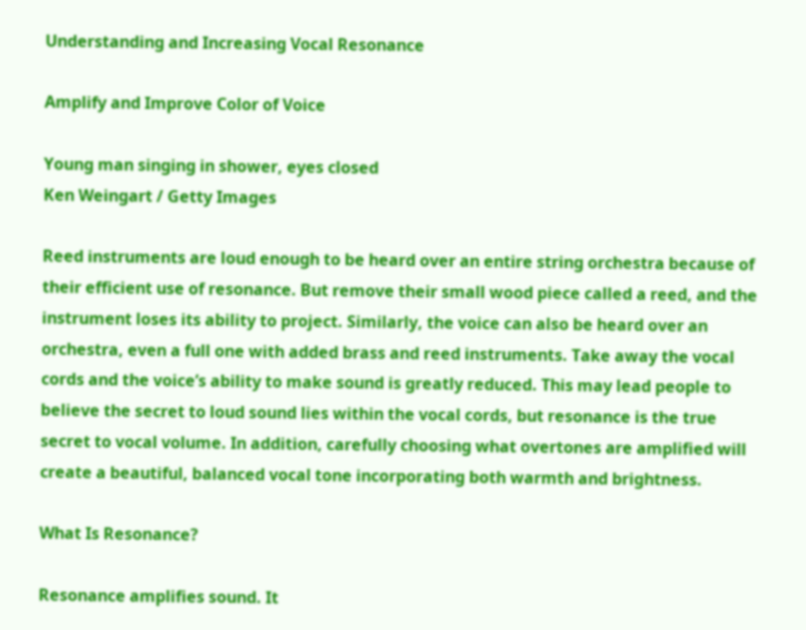Understanding and Increasing Vocal Resonance

Amplify and Improve Color of Voice

Young man singing in shower, eyes closed
Ken Weingart / Getty Images

Reed instruments are loud enough to be heard over an entire string orchestra because of their efficient use of resonance. But remove their small wood piece called a reed, and the instrument loses its ability to project. Similarly, the voice can also be heard over an orchestra, even a full one with added brass and reed instruments. Take away the vocal cords and the voice’s ability to make sound is greatly reduced. This may lead people to believe the secret to loud sound lies within the vocal cords, but resonance is the true secret to vocal volume. In addition, carefully choosing what overtones are amplified will create a beautiful, balanced vocal tone incorporating both warmth and brightness.

What Is Resonance?

Resonance amplifies sound. It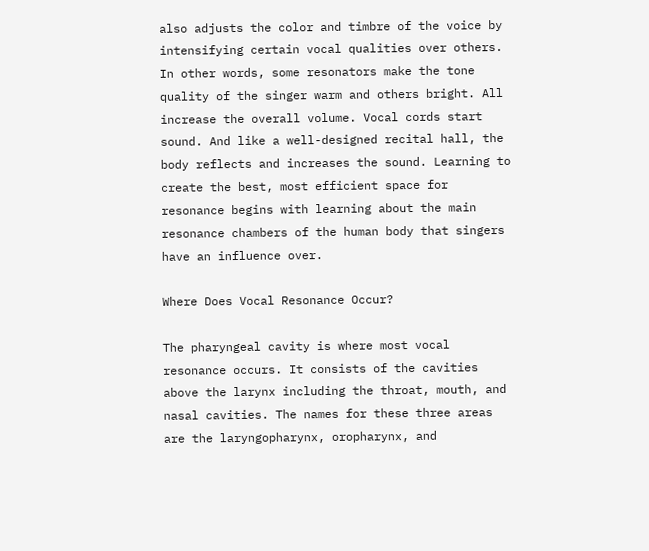also adjusts the color and timbre of the voice by intensifying certain vocal qualities over others. In other words, some resonators make the tone quality of the singer warm and others bright. All increase the overall volume. Vocal cords start sound. And like a well-designed recital hall, the body reflects and increases the sound. Learning to create the best, most efficient space for resonance begins with learning about the main resonance chambers of the human body that singers have an influence over.

Where Does Vocal Resonance Occur?

The pharyngeal cavity is where most vocal resonance occurs. It consists of the cavities above the larynx including the throat, mouth, and nasal cavities. The names for these three areas are the laryngopharynx, oropharynx, and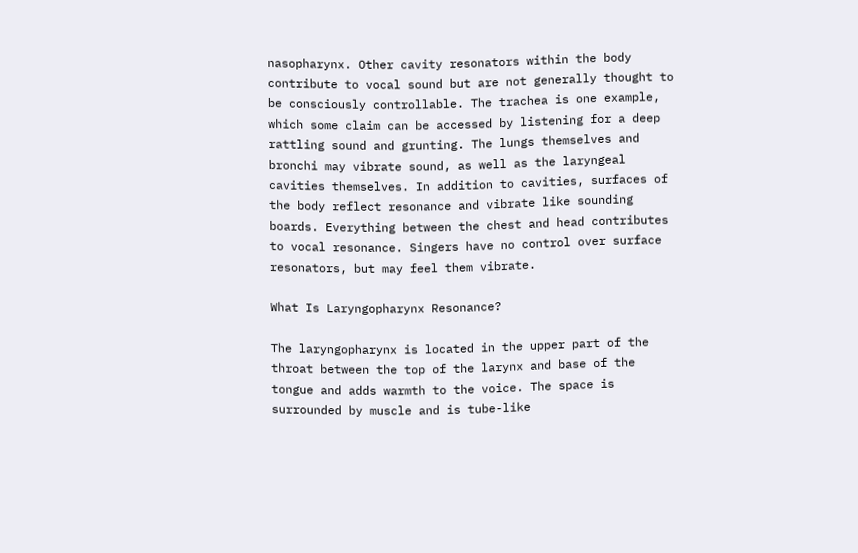nasopharynx. Other cavity resonators within the body contribute to vocal sound but are not generally thought to be consciously controllable. The trachea is one example, which some claim can be accessed by listening for a deep rattling sound and grunting. The lungs themselves and bronchi may vibrate sound, as well as the laryngeal cavities themselves. In addition to cavities, surfaces of the body reflect resonance and vibrate like sounding boards. Everything between the chest and head contributes to vocal resonance. Singers have no control over surface resonators, but may feel them vibrate.

What Is Laryngopharynx Resonance?

The laryngopharynx is located in the upper part of the throat between the top of the larynx and base of the tongue and adds warmth to the voice. The space is surrounded by muscle and is tube-like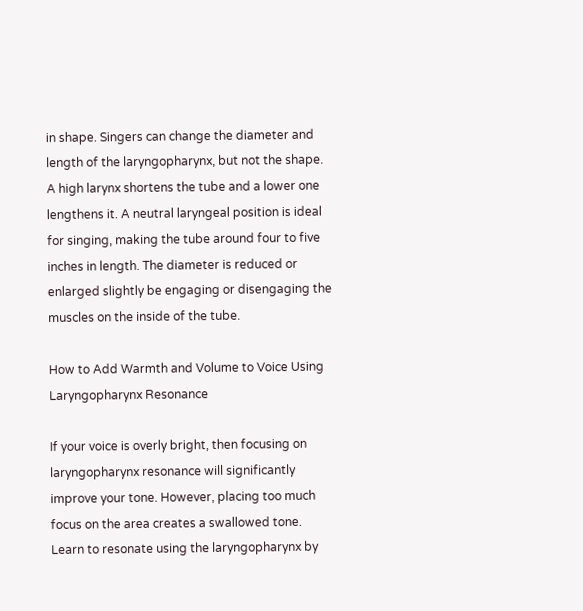in shape. Singers can change the diameter and length of the laryngopharynx, but not the shape. A high larynx shortens the tube and a lower one lengthens it. A neutral laryngeal position is ideal for singing, making the tube around four to five inches in length. The diameter is reduced or enlarged slightly be engaging or disengaging the muscles on the inside of the tube.

How to Add Warmth and Volume to Voice Using Laryngopharynx Resonance

If your voice is overly bright, then focusing on laryngopharynx resonance will significantly improve your tone. However, placing too much focus on the area creates a swallowed tone. Learn to resonate using the laryngopharynx by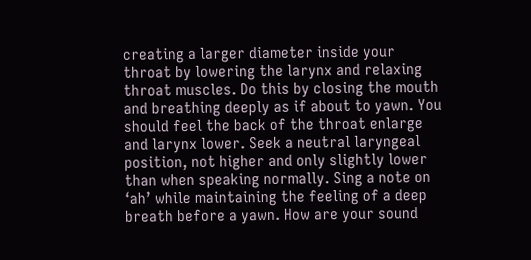creating a larger diameter inside your throat by lowering the larynx and relaxing throat muscles. Do this by closing the mouth and breathing deeply as if about to yawn. You should feel the back of the throat enlarge and larynx lower. Seek a neutral laryngeal position, not higher and only slightly lower than when speaking normally. Sing a note on ‘ah’ while maintaining the feeling of a deep breath before a yawn. How are your sound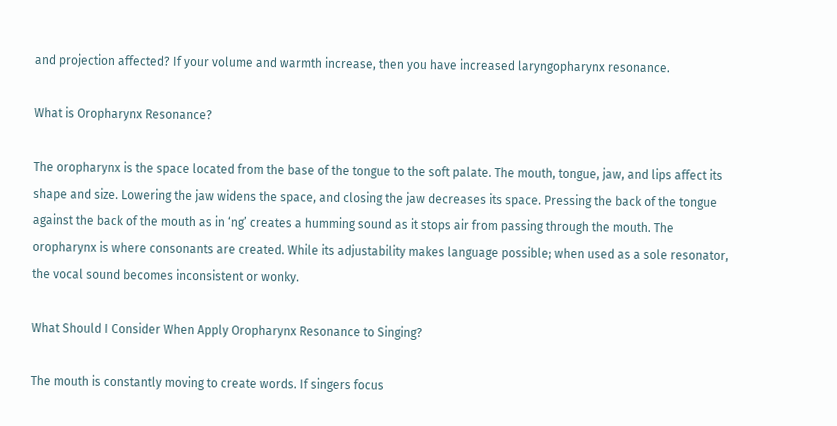and projection affected? If your volume and warmth increase, then you have increased laryngopharynx resonance.

What is Oropharynx Resonance?

The oropharynx is the space located from the base of the tongue to the soft palate. The mouth, tongue, jaw, and lips affect its shape and size. Lowering the jaw widens the space, and closing the jaw decreases its space. Pressing the back of the tongue against the back of the mouth as in ‘ng’ creates a humming sound as it stops air from passing through the mouth. The oropharynx is where consonants are created. While its adjustability makes language possible; when used as a sole resonator, the vocal sound becomes inconsistent or wonky.

What Should I Consider When Apply Oropharynx Resonance to Singing?

The mouth is constantly moving to create words. If singers focus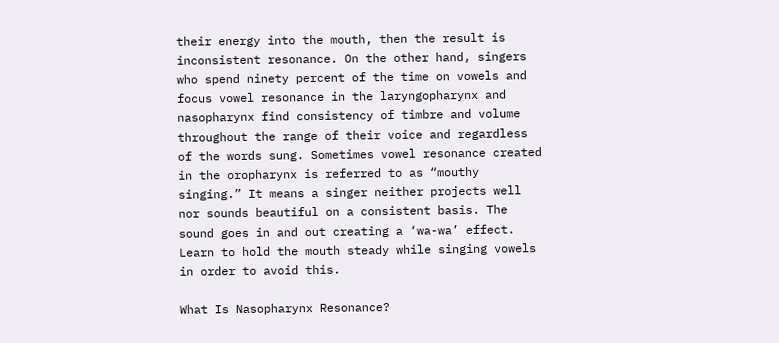their energy into the mouth, then the result is inconsistent resonance. On the other hand, singers who spend ninety percent of the time on vowels and focus vowel resonance in the laryngopharynx and nasopharynx find consistency of timbre and volume throughout the range of their voice and regardless of the words sung. Sometimes vowel resonance created in the oropharynx is referred to as “mouthy singing.” It means a singer neither projects well nor sounds beautiful on a consistent basis. The sound goes in and out creating a ‘wa-wa’ effect. Learn to hold the mouth steady while singing vowels in order to avoid this.

What Is Nasopharynx Resonance?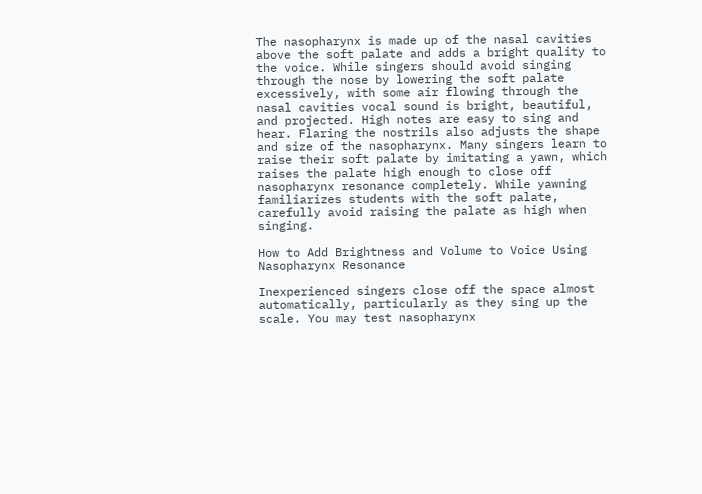The nasopharynx is made up of the nasal cavities above the soft palate and adds a bright quality to the voice. While singers should avoid singing through the nose by lowering the soft palate excessively, with some air flowing through the nasal cavities vocal sound is bright, beautiful, and projected. High notes are easy to sing and hear. Flaring the nostrils also adjusts the shape and size of the nasopharynx. Many singers learn to raise their soft palate by imitating a yawn, which raises the palate high enough to close off nasopharynx resonance completely. While yawning familiarizes students with the soft palate, carefully avoid raising the palate as high when singing.

How to Add Brightness and Volume to Voice Using Nasopharynx Resonance

Inexperienced singers close off the space almost automatically, particularly as they sing up the scale. You may test nasopharynx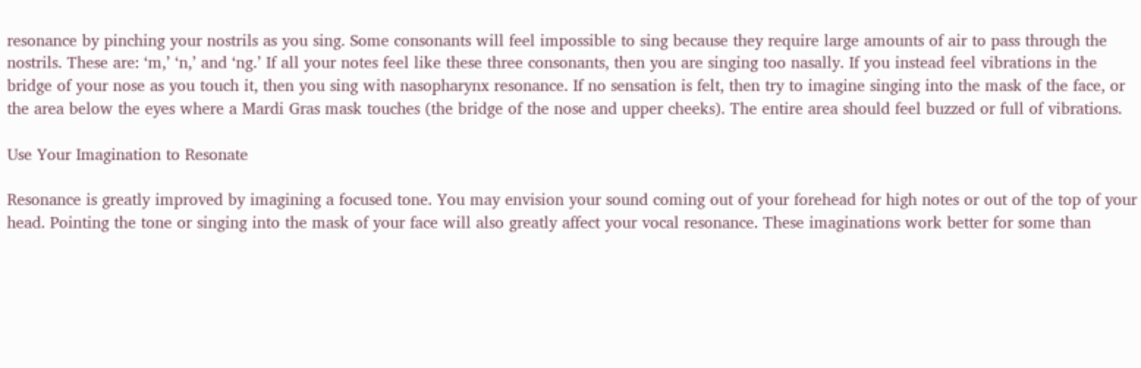resonance by pinching your nostrils as you sing. Some consonants will feel impossible to sing because they require large amounts of air to pass through the nostrils. These are: ‘m,’ ‘n,’ and ‘ng.’ If all your notes feel like these three consonants, then you are singing too nasally. If you instead feel vibrations in the bridge of your nose as you touch it, then you sing with nasopharynx resonance. If no sensation is felt, then try to imagine singing into the mask of the face, or the area below the eyes where a Mardi Gras mask touches (the bridge of the nose and upper cheeks). The entire area should feel buzzed or full of vibrations.

Use Your Imagination to Resonate

Resonance is greatly improved by imagining a focused tone. You may envision your sound coming out of your forehead for high notes or out of the top of your head. Pointing the tone or singing into the mask of your face will also greatly affect your vocal resonance. These imaginations work better for some than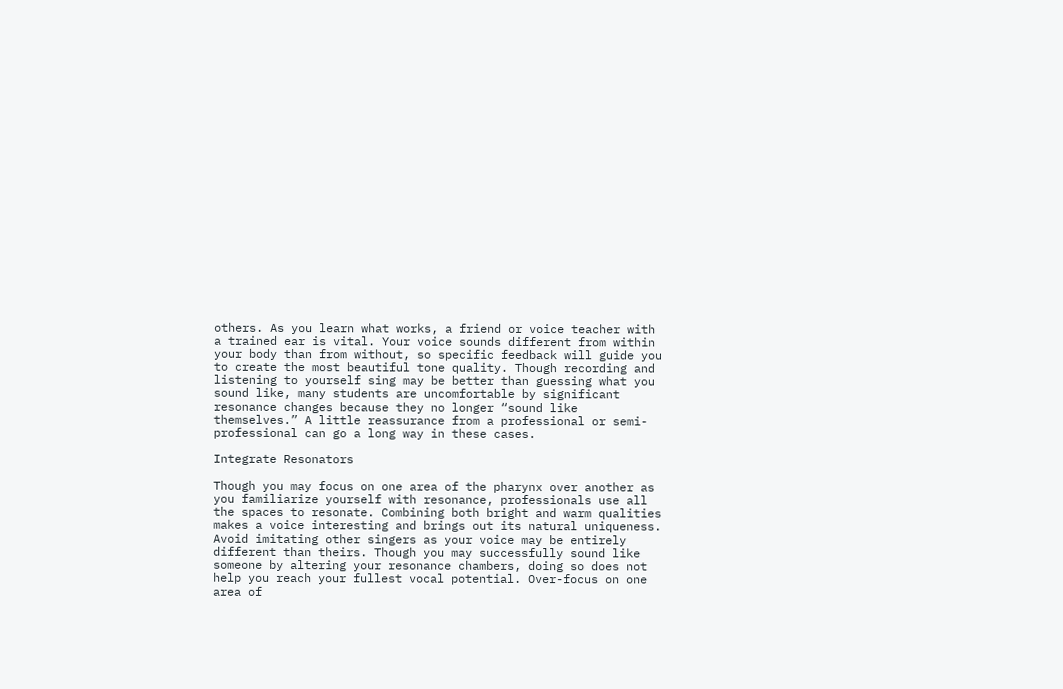others. As you learn what works, a friend or voice teacher with a trained ear is vital. Your voice sounds different from within your body than from without, so specific feedback will guide you to create the most beautiful tone quality. Though recording and listening to yourself sing may be better than guessing what you sound like, many students are uncomfortable by significant resonance changes because they no longer “sound like themselves.” A little reassurance from a professional or semi-professional can go a long way in these cases.

Integrate Resonators

Though you may focus on one area of the pharynx over another as you familiarize yourself with resonance, professionals use all the spaces to resonate. Combining both bright and warm qualities makes a voice interesting and brings out its natural uniqueness. Avoid imitating other singers as your voice may be entirely different than theirs. Though you may successfully sound like someone by altering your resonance chambers, doing so does not help you reach your fullest vocal potential. Over-focus on one area of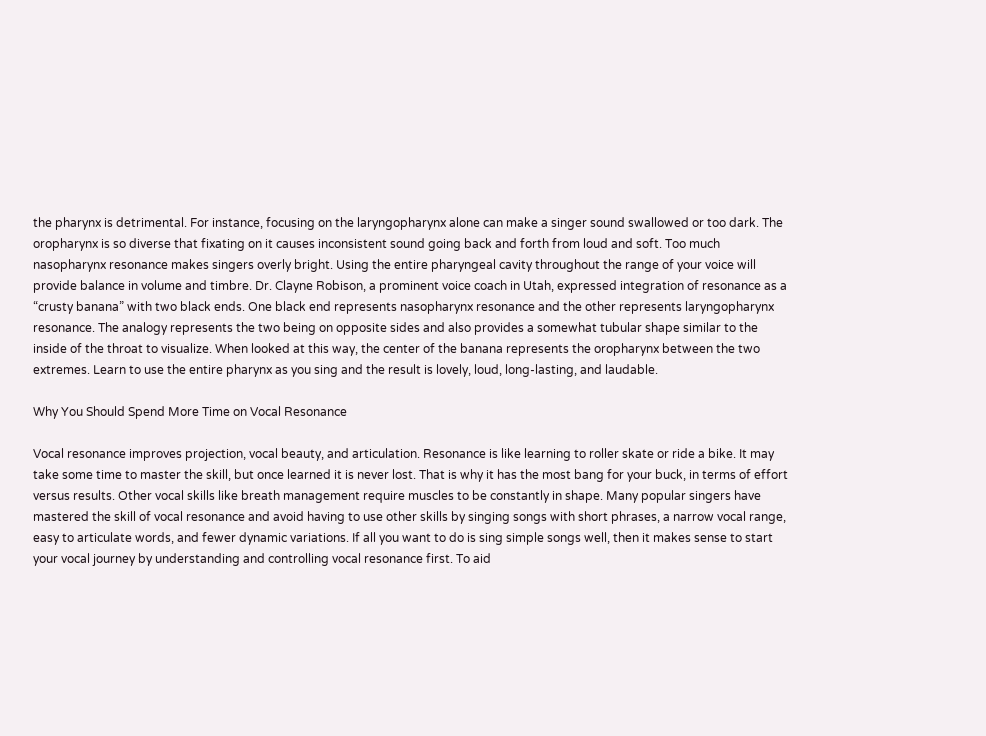the pharynx is detrimental. For instance, focusing on the laryngopharynx alone can make a singer sound swallowed or too dark. The oropharynx is so diverse that fixating on it causes inconsistent sound going back and forth from loud and soft. Too much nasopharynx resonance makes singers overly bright. Using the entire pharyngeal cavity throughout the range of your voice will provide balance in volume and timbre. Dr. Clayne Robison, a prominent voice coach in Utah, expressed integration of resonance as a “crusty banana” with two black ends. One black end represents nasopharynx resonance and the other represents laryngopharynx resonance. The analogy represents the two being on opposite sides and also provides a somewhat tubular shape similar to the inside of the throat to visualize. When looked at this way, the center of the banana represents the oropharynx between the two extremes. Learn to use the entire pharynx as you sing and the result is lovely, loud, long-lasting, and laudable.

Why You Should Spend More Time on Vocal Resonance

Vocal resonance improves projection, vocal beauty, and articulation. Resonance is like learning to roller skate or ride a bike. It may take some time to master the skill, but once learned it is never lost. That is why it has the most bang for your buck, in terms of effort versus results. Other vocal skills like breath management require muscles to be constantly in shape. Many popular singers have mastered the skill of vocal resonance and avoid having to use other skills by singing songs with short phrases, a narrow vocal range, easy to articulate words, and fewer dynamic variations. If all you want to do is sing simple songs well, then it makes sense to start your vocal journey by understanding and controlling vocal resonance first. To aid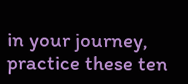in your journey, practice these ten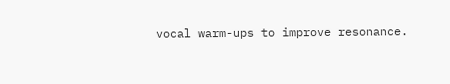vocal warm-ups to improve resonance.